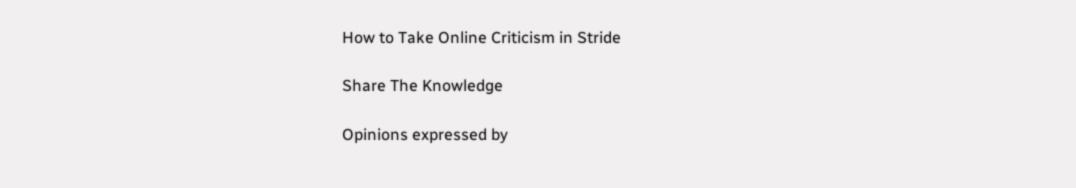How to Take Online Criticism in Stride

Share The Knowledge

Opinions expressed by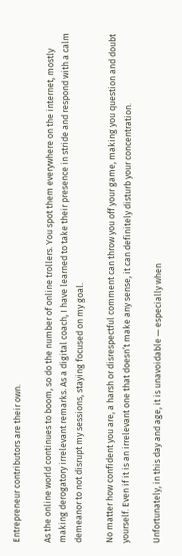Entrepreneur contributors are their own.

As the online world continues to boom, so do the number of online trollers. You spot them everywhere on the internet, mostly making derogatory irrelevant remarks. As a digital coach, I have learned to take their presence in stride and respond with a calm demeanor to not disrupt my sessions, staying focused on my goal.

No matter how confident you are, a harsh or disrespectful comment can throw you off your game, making you question and doubt yourself. Even if it is an irrelevant one that doesn’t make any sense, it can definitely disturb your concentration.

Unfortunately, in this day and age, it is unavoidable — especially when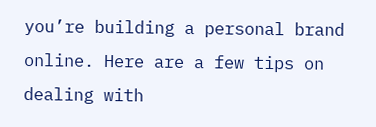you’re building a personal brand online. Here are a few tips on dealing with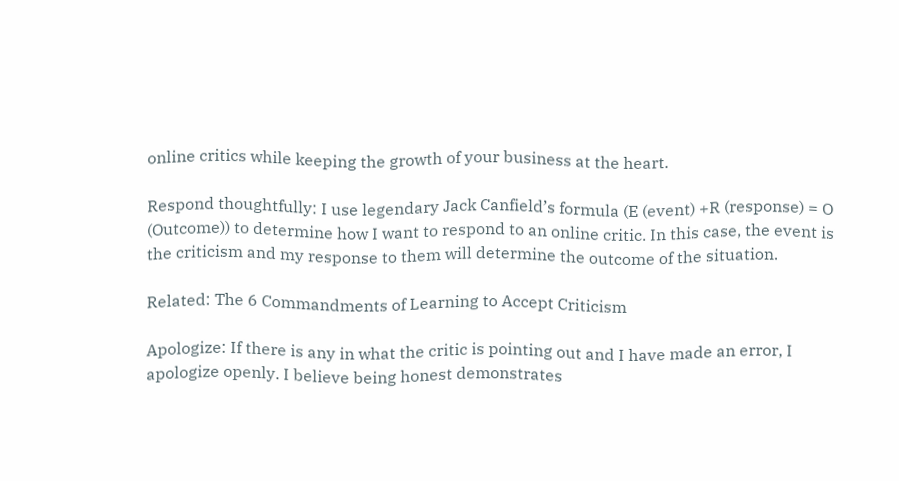online critics while keeping the growth of your business at the heart.

Respond thoughtfully: I use legendary Jack Canfield’s formula (E (event) +R (response) = O (Outcome)) to determine how I want to respond to an online critic. In this case, the event is the criticism and my response to them will determine the outcome of the situation.

Related: The 6 Commandments of Learning to Accept Criticism

Apologize: If there is any in what the critic is pointing out and I have made an error, I apologize openly. I believe being honest demonstrates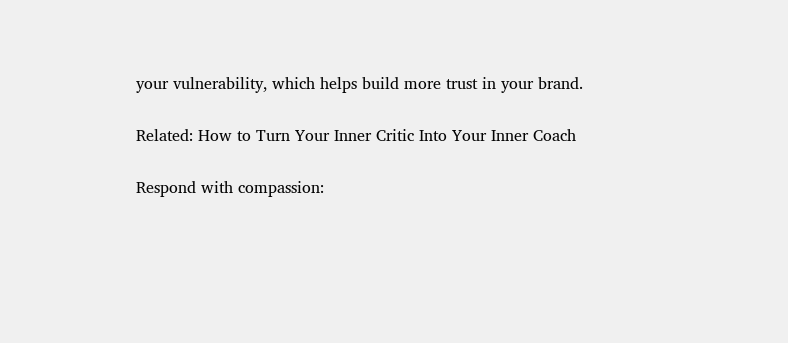your vulnerability, which helps build more trust in your brand.

Related: How to Turn Your Inner Critic Into Your Inner Coach

Respond with compassion: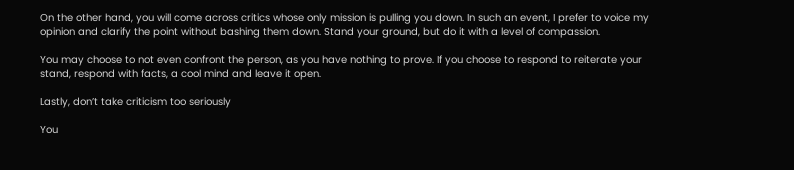On the other hand, you will come across critics whose only mission is pulling you down. In such an event, I prefer to voice my opinion and clarify the point without bashing them down. Stand your ground, but do it with a level of compassion.

You may choose to not even confront the person, as you have nothing to prove. If you choose to respond to reiterate your stand, respond with facts, a cool mind and leave it open.

Lastly, don’t take criticism too seriously

You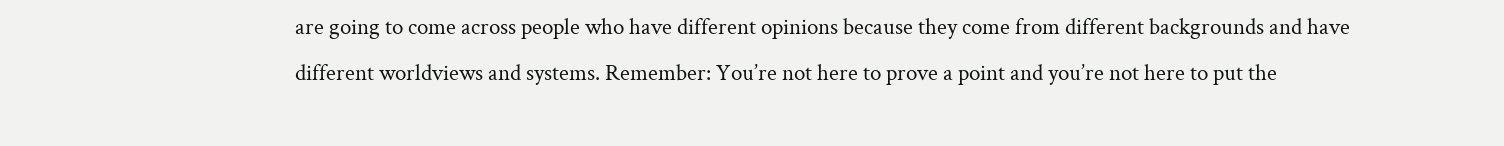are going to come across people who have different opinions because they come from different backgrounds and have different worldviews and systems. Remember: You’re not here to prove a point and you’re not here to put the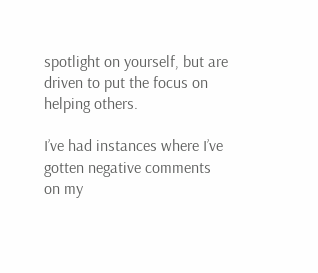spotlight on yourself, but are driven to put the focus on helping others.

I’ve had instances where I’ve gotten negative comments on my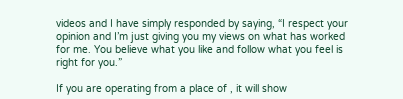videos and I have simply responded by saying, “I respect your opinion and I’m just giving you my views on what has worked for me. You believe what you like and follow what you feel is right for you.”

If you are operating from a place of , it will show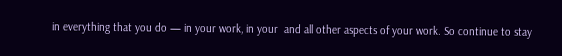in everything that you do — in your work, in your  and all other aspects of your work. So continue to stay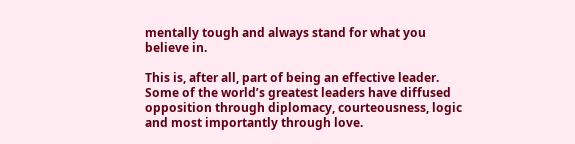mentally tough and always stand for what you believe in.

This is, after all, part of being an effective leader. Some of the world’s greatest leaders have diffused opposition through diplomacy, courteousness, logic and most importantly through love.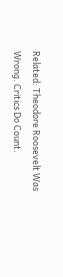Related: Theodore Roosevelt Was Wrong. Critics Do Count.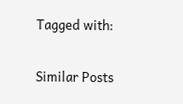Tagged with:

Similar Posts